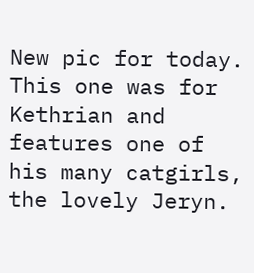New pic for today. This one was for Kethrian and features one of his many catgirls, the lovely Jeryn.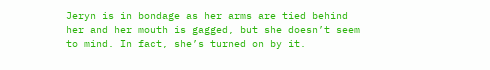Jeryn is in bondage as her arms are tied behind her and her mouth is gagged, but she doesn’t seem to mind. In fact, she’s turned on by it.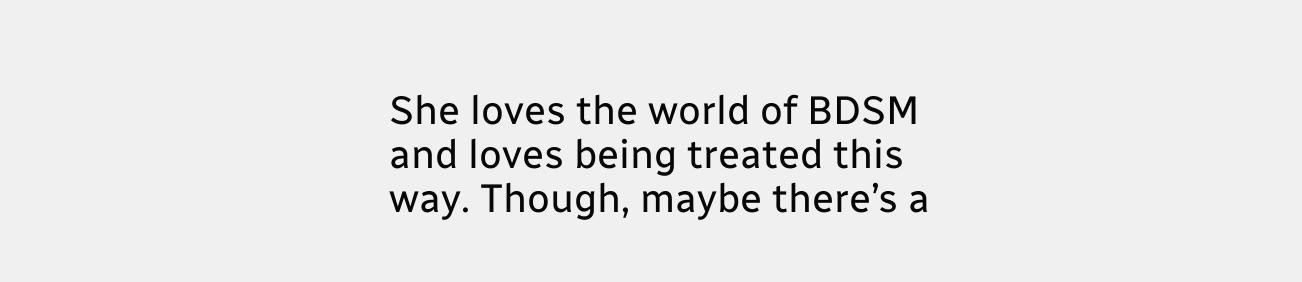She loves the world of BDSM and loves being treated this way. Though, maybe there’s a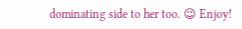dominating side to her too. 😉 Enjoy!